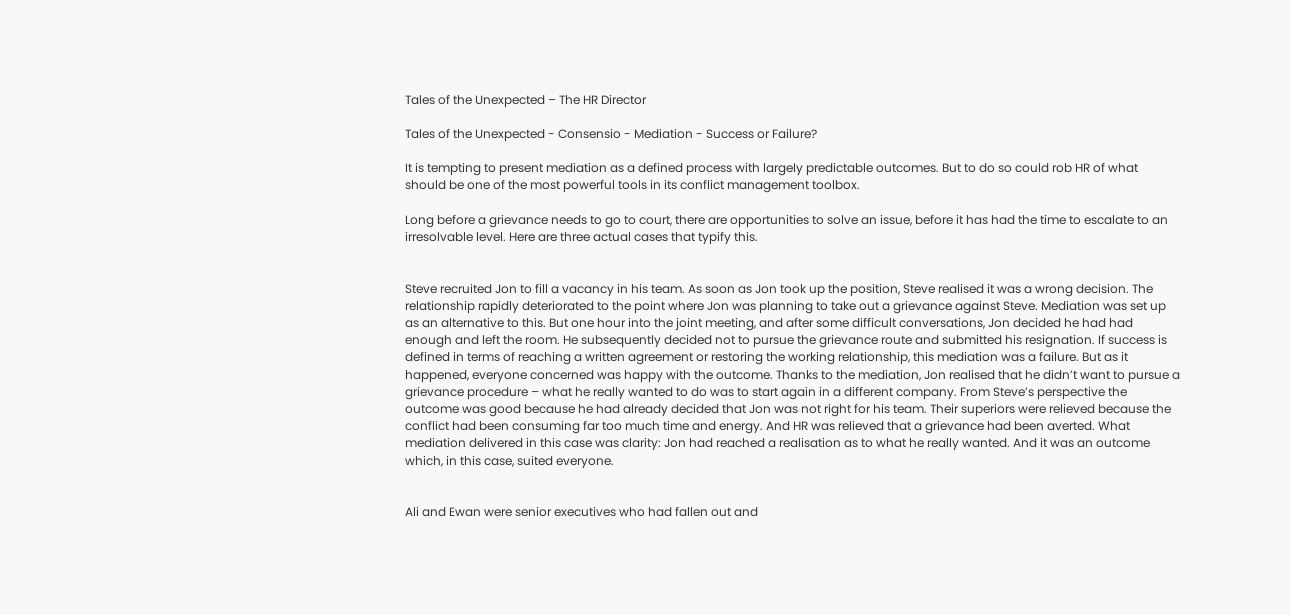Tales of the Unexpected – The HR Director

Tales of the Unexpected - Consensio - Mediation - Success or Failure?

It is tempting to present mediation as a defined process with largely predictable outcomes. But to do so could rob HR of what should be one of the most powerful tools in its conflict management toolbox.

Long before a grievance needs to go to court, there are opportunities to solve an issue, before it has had the time to escalate to an irresolvable level. Here are three actual cases that typify this.


Steve recruited Jon to fill a vacancy in his team. As soon as Jon took up the position, Steve realised it was a wrong decision. The relationship rapidly deteriorated to the point where Jon was planning to take out a grievance against Steve. Mediation was set up as an alternative to this. But one hour into the joint meeting, and after some difficult conversations, Jon decided he had had enough and left the room. He subsequently decided not to pursue the grievance route and submitted his resignation. If success is defined in terms of reaching a written agreement or restoring the working relationship, this mediation was a failure. But as it happened, everyone concerned was happy with the outcome. Thanks to the mediation, Jon realised that he didn’t want to pursue a grievance procedure – what he really wanted to do was to start again in a different company. From Steve’s perspective the outcome was good because he had already decided that Jon was not right for his team. Their superiors were relieved because the conflict had been consuming far too much time and energy. And HR was relieved that a grievance had been averted. What mediation delivered in this case was clarity: Jon had reached a realisation as to what he really wanted. And it was an outcome which, in this case, suited everyone.


Ali and Ewan were senior executives who had fallen out and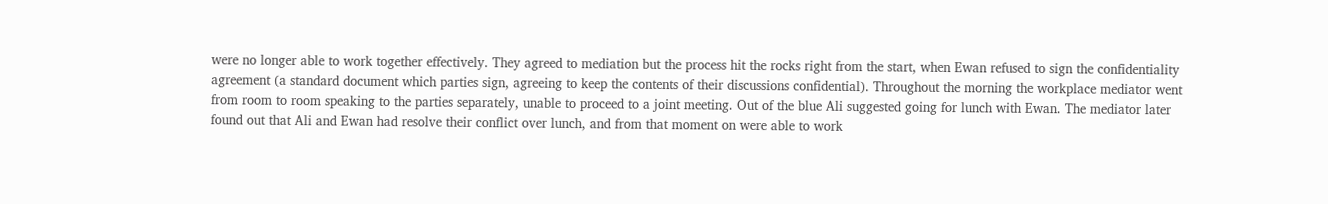were no longer able to work together effectively. They agreed to mediation but the process hit the rocks right from the start, when Ewan refused to sign the confidentiality agreement (a standard document which parties sign, agreeing to keep the contents of their discussions confidential). Throughout the morning the workplace mediator went from room to room speaking to the parties separately, unable to proceed to a joint meeting. Out of the blue Ali suggested going for lunch with Ewan. The mediator later found out that Ali and Ewan had resolve their conflict over lunch, and from that moment on were able to work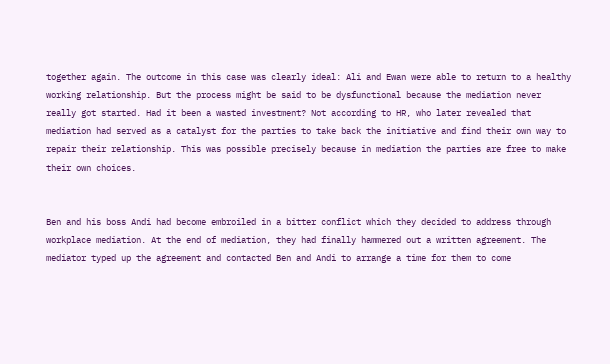together again. The outcome in this case was clearly ideal: Ali and Ewan were able to return to a healthy working relationship. But the process might be said to be dysfunctional because the mediation never really got started. Had it been a wasted investment? Not according to HR, who later revealed that mediation had served as a catalyst for the parties to take back the initiative and find their own way to repair their relationship. This was possible precisely because in mediation the parties are free to make their own choices.


Ben and his boss Andi had become embroiled in a bitter conflict which they decided to address through workplace mediation. At the end of mediation, they had finally hammered out a written agreement. The mediator typed up the agreement and contacted Ben and Andi to arrange a time for them to come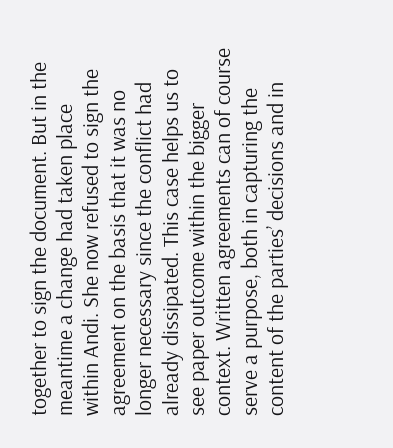together to sign the document. But in the meantime a change had taken place within Andi. She now refused to sign the agreement on the basis that it was no longer necessary since the conflict had already dissipated. This case helps us to see paper outcome within the bigger context. Written agreements can of course serve a purpose, both in capturing the content of the parties’ decisions and in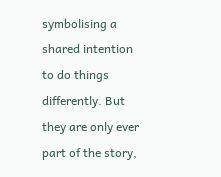symbolising a shared intention to do things differently. But they are only ever part of the story,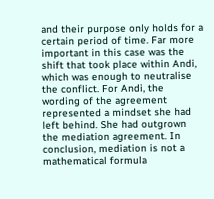and their purpose only holds for a certain period of time. Far more important in this case was the shift that took place within Andi, which was enough to neutralise the conflict. For Andi, the wording of the agreement represented a mindset she had left behind. She had outgrown the mediation agreement. In conclusion, mediation is not a mathematical formula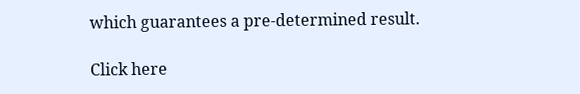which guarantees a pre-determined result.

Click here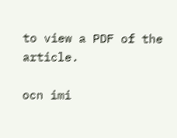to view a PDF of the article.

ocn imi